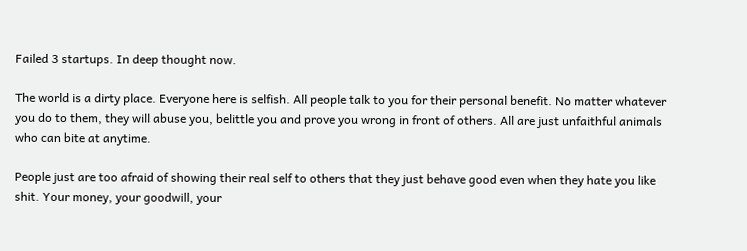Failed 3 startups. In deep thought now.

The world is a dirty place. Everyone here is selfish. All people talk to you for their personal benefit. No matter whatever you do to them, they will abuse you, belittle you and prove you wrong in front of others. All are just unfaithful animals who can bite at anytime.

People just are too afraid of showing their real self to others that they just behave good even when they hate you like shit. Your money, your goodwill, your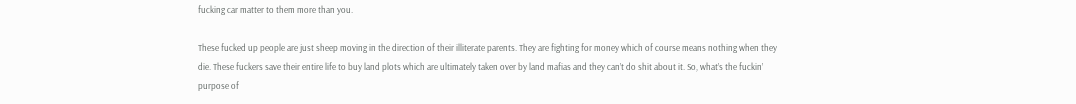fucking car matter to them more than you.

These fucked up people are just sheep moving in the direction of their illiterate parents. They are fighting for money which of course means nothing when they die. These fuckers save their entire life to buy land plots which are ultimately taken over by land mafias and they can’t do shit about it. So, what’s the fuckin’ purpose of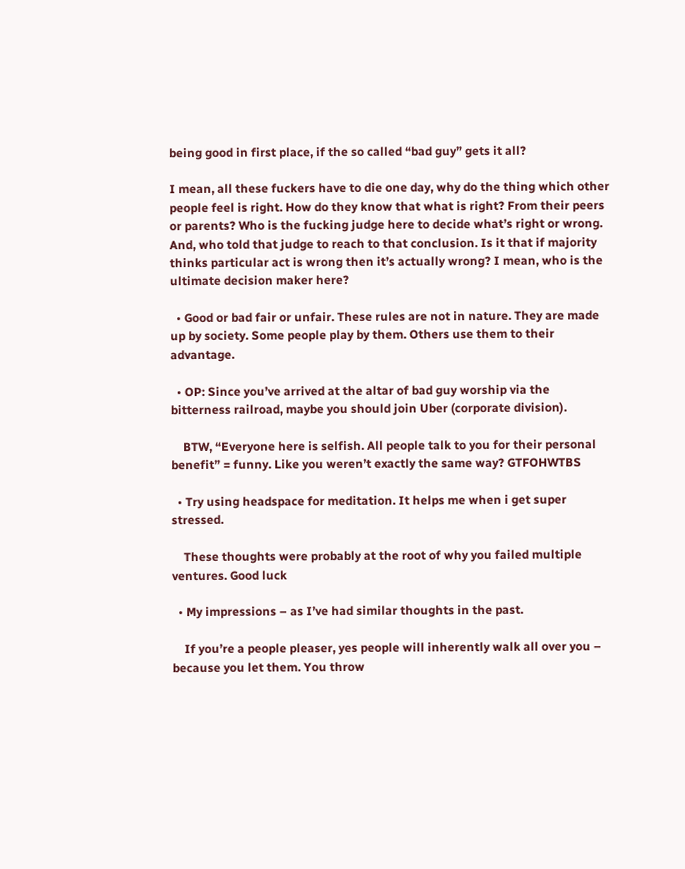being good in first place, if the so called “bad guy” gets it all?

I mean, all these fuckers have to die one day, why do the thing which other people feel is right. How do they know that what is right? From their peers or parents? Who is the fucking judge here to decide what’s right or wrong. And, who told that judge to reach to that conclusion. Is it that if majority thinks particular act is wrong then it’s actually wrong? I mean, who is the ultimate decision maker here?

  • Good or bad fair or unfair. These rules are not in nature. They are made up by society. Some people play by them. Others use them to their advantage.

  • OP: Since you’ve arrived at the altar of bad guy worship via the bitterness railroad, maybe you should join Uber (corporate division).

    BTW, “Everyone here is selfish. All people talk to you for their personal benefit” = funny. Like you weren’t exactly the same way? GTFOHWTBS

  • Try using headspace for meditation. It helps me when i get super stressed.

    These thoughts were probably at the root of why you failed multiple ventures. Good luck

  • My impressions – as I’ve had similar thoughts in the past.

    If you’re a people pleaser, yes people will inherently walk all over you – because you let them. You throw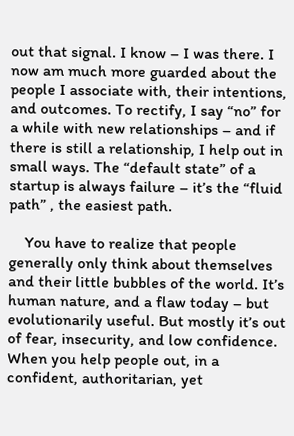out that signal. I know – I was there. I now am much more guarded about the people I associate with, their intentions, and outcomes. To rectify, I say “no” for a while with new relationships – and if there is still a relationship, I help out in small ways. The “default state” of a startup is always failure – it’s the “fluid path” , the easiest path.

    You have to realize that people generally only think about themselves and their little bubbles of the world. It’s human nature, and a flaw today – but evolutionarily useful. But mostly it’s out of fear, insecurity, and low confidence. When you help people out, in a confident, authoritarian, yet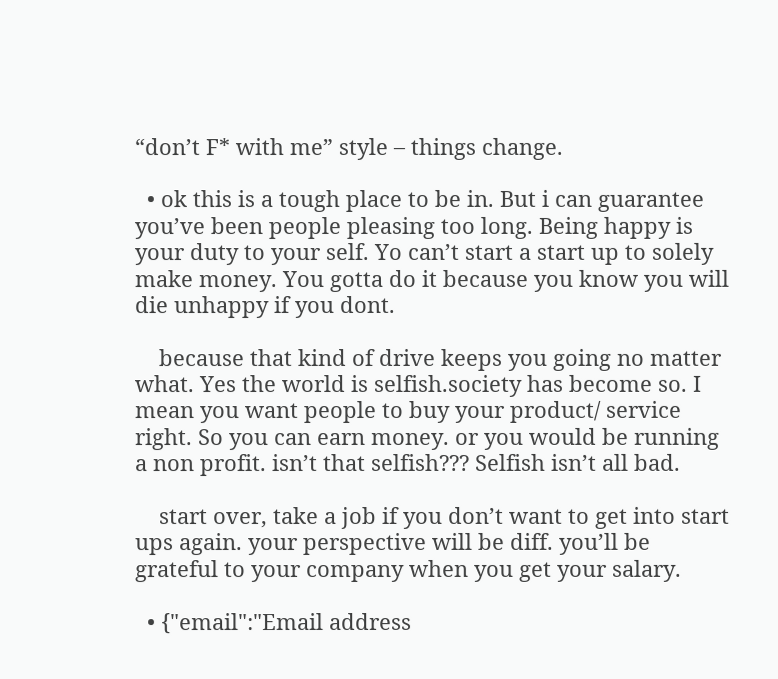“don’t F* with me” style – things change.

  • ok this is a tough place to be in. But i can guarantee you’ve been people pleasing too long. Being happy is your duty to your self. Yo can’t start a start up to solely make money. You gotta do it because you know you will die unhappy if you dont.

    because that kind of drive keeps you going no matter what. Yes the world is selfish.society has become so. I mean you want people to buy your product/ service right. So you can earn money. or you would be running a non profit. isn’t that selfish??? Selfish isn’t all bad.

    start over, take a job if you don’t want to get into start ups again. your perspective will be diff. you’ll be grateful to your company when you get your salary.

  • {"email":"Email address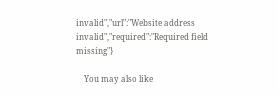invalid","url":"Website address invalid","required":"Required field missing"}

    You may also like